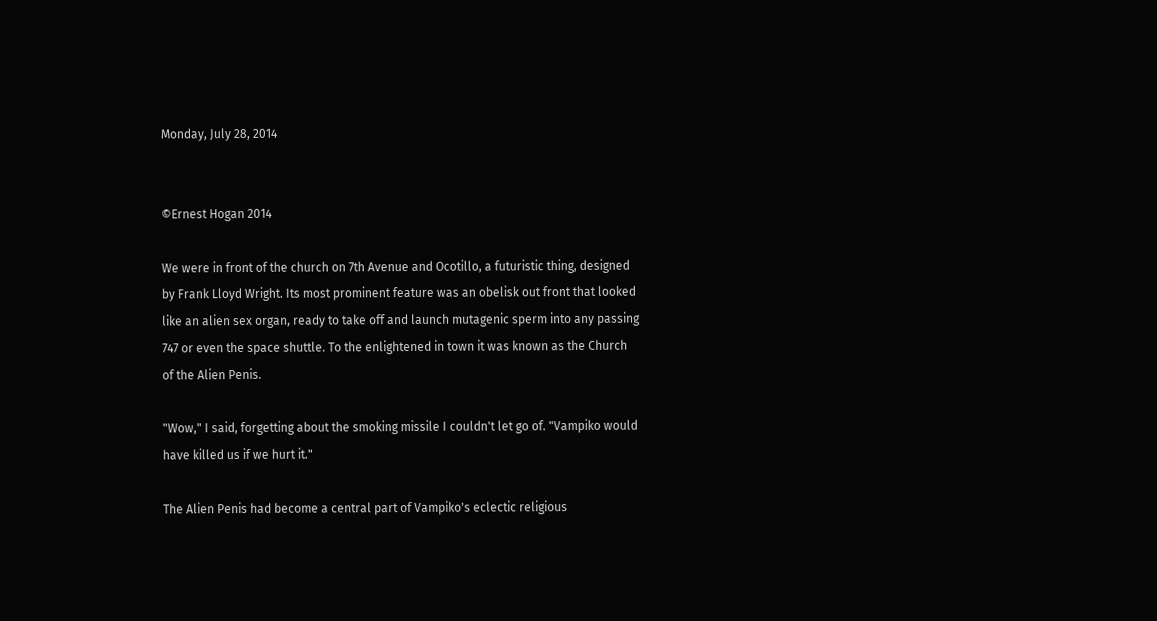Monday, July 28, 2014


©Ernest Hogan 2014

We were in front of the church on 7th Avenue and Ocotillo, a futuristic thing, designed by Frank Lloyd Wright. Its most prominent feature was an obelisk out front that looked like an alien sex organ, ready to take off and launch mutagenic sperm into any passing 747 or even the space shuttle. To the enlightened in town it was known as the Church of the Alien Penis.

"Wow," I said, forgetting about the smoking missile I couldn't let go of. "Vampiko would have killed us if we hurt it."

The Alien Penis had become a central part of Vampiko's eclectic religious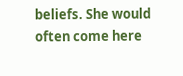beliefs. She would often come here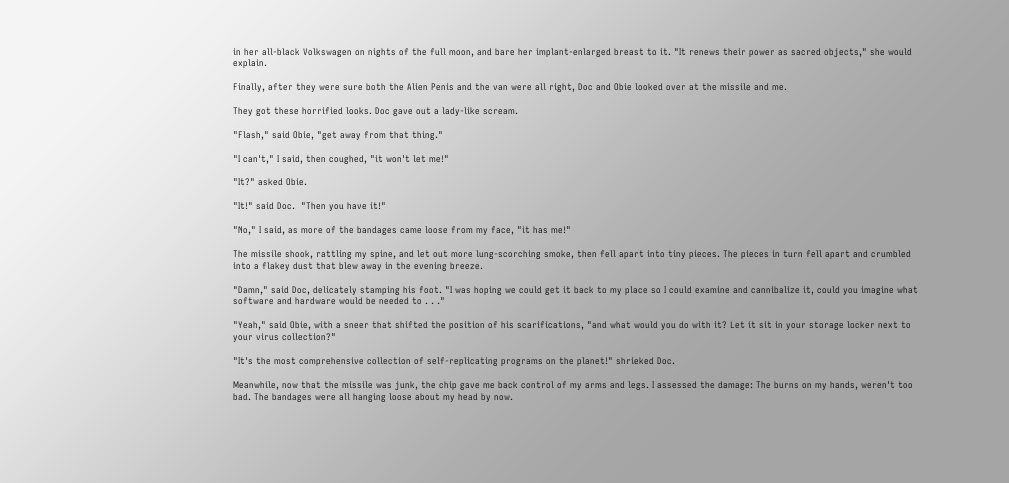in her all-black Volkswagen on nights of the full moon, and bare her implant-enlarged breast to it. "It renews their power as sacred objects," she would explain.

Finally, after they were sure both the Alien Penis and the van were all right, Doc and Obie looked over at the missile and me.

They got these horrified looks. Doc gave out a lady-like scream.

"Flash," said Obie, "get away from that thing."

"I can't," I said, then coughed, "it won't let me!"

"It?" asked Obie.

"It!" said Doc.  "Then you have it!"

"No," I said, as more of the bandages came loose from my face, "it has me!"

The missile shook, rattling my spine, and let out more lung-scorching smoke, then fell apart into tiny pieces. The pieces in turn fell apart and crumbled into a flakey dust that blew away in the evening breeze.

"Damn," said Doc, delicately stamping his foot. "I was hoping we could get it back to my place so I could examine and cannibalize it, could you imagine what software and hardware would be needed to . . ."

"Yeah," said Obie, with a sneer that shifted the position of his scarifications, "and what would you do with it? Let it sit in your storage locker next to your virus collection?"

"It's the most comprehensive collection of self-replicating programs on the planet!" shrieked Doc.

Meanwhile, now that the missile was junk, the chip gave me back control of my arms and legs. I assessed the damage: The burns on my hands, weren't too bad. The bandages were all hanging loose about my head by now.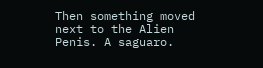Then something moved next to the Alien Penis. A saguaro.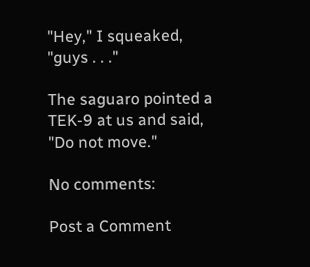"Hey," I squeaked, "guys . . ."

The saguaro pointed a TEK-9 at us and said, "Do not move."

No comments:

Post a Comment